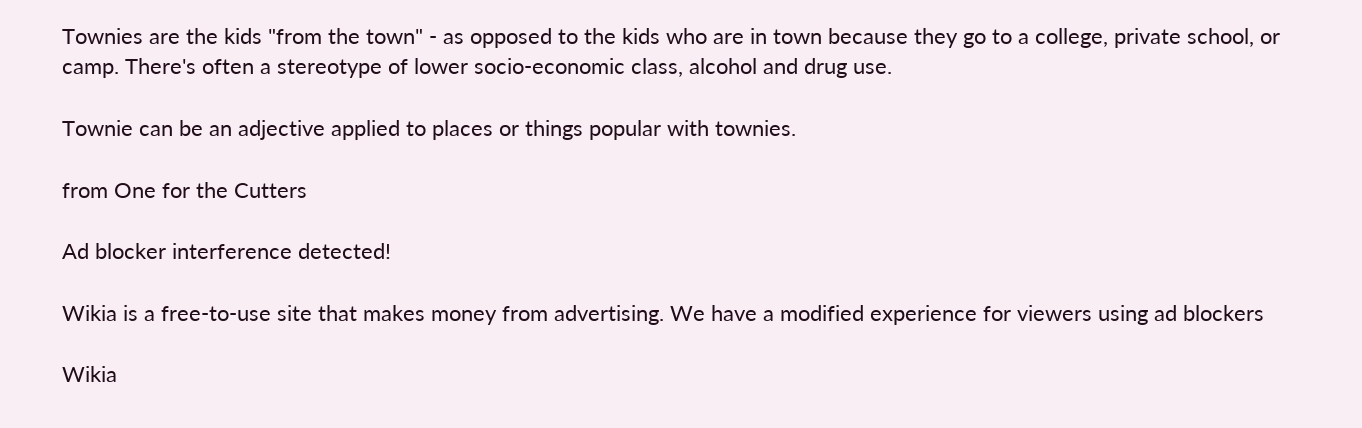Townies are the kids "from the town" - as opposed to the kids who are in town because they go to a college, private school, or camp. There's often a stereotype of lower socio-economic class, alcohol and drug use.

Townie can be an adjective applied to places or things popular with townies.

from One for the Cutters

Ad blocker interference detected!

Wikia is a free-to-use site that makes money from advertising. We have a modified experience for viewers using ad blockers

Wikia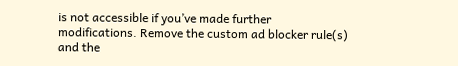is not accessible if you’ve made further modifications. Remove the custom ad blocker rule(s) and the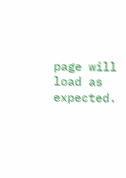page will load as expected.